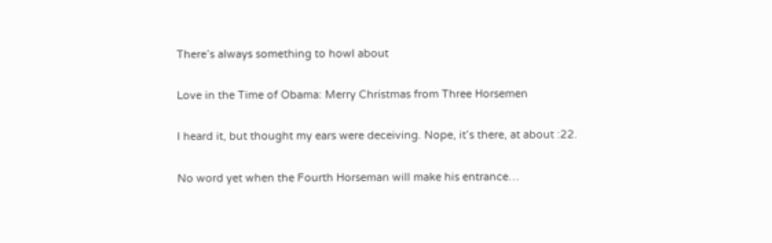There’s always something to howl about

Love in the Time of Obama: Merry Christmas from Three Horsemen

I heard it, but thought my ears were deceiving. Nope, it’s there, at about :22.

No word yet when the Fourth Horseman will make his entrance…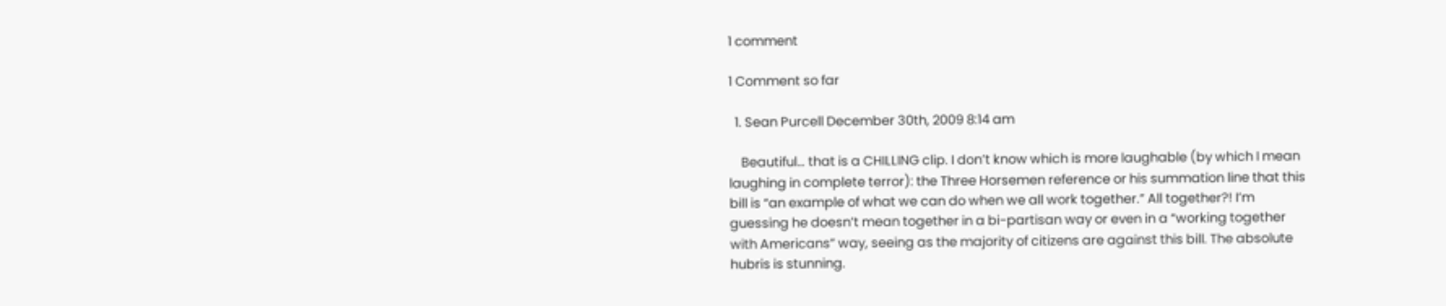1 comment

1 Comment so far

  1. Sean Purcell December 30th, 2009 8:14 am

    Beautiful… that is a CHILLING clip. I don’t know which is more laughable (by which I mean laughing in complete terror): the Three Horsemen reference or his summation line that this bill is “an example of what we can do when we all work together.” All together?! I’m guessing he doesn’t mean together in a bi-partisan way or even in a “working together with Americans” way, seeing as the majority of citizens are against this bill. The absolute hubris is stunning.